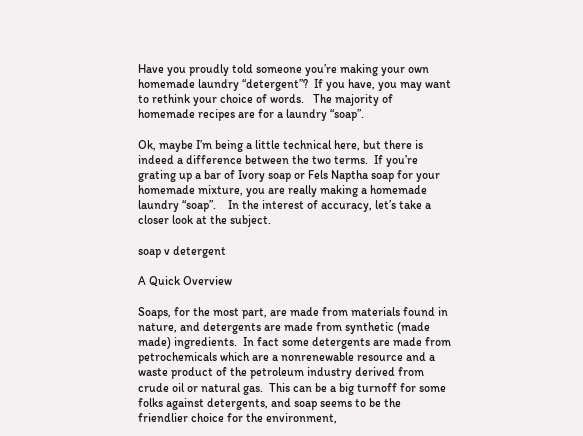Have you proudly told someone you’re making your own homemade laundry “detergent”?  If you have, you may want to rethink your choice of words.   The majority of homemade recipes are for a laundry “soap”.

Ok, maybe I’m being a little technical here, but there is indeed a difference between the two terms.  If you’re grating up a bar of Ivory soap or Fels Naptha soap for your homemade mixture, you are really making a homemade laundry “soap”.    In the interest of accuracy, let’s take a closer look at the subject.

soap v detergent

A Quick Overview

Soaps, for the most part, are made from materials found in nature, and detergents are made from synthetic (made made) ingredients.  In fact some detergents are made from petrochemicals which are a nonrenewable resource and a waste product of the petroleum industry derived from crude oil or natural gas.  This can be a big turnoff for some folks against detergents, and soap seems to be the friendlier choice for the environment,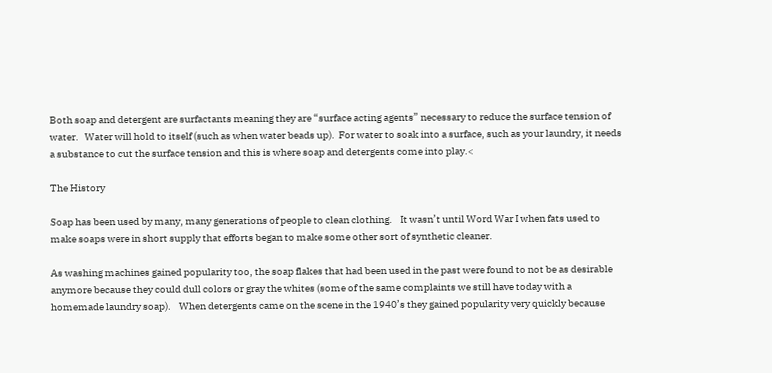Both soap and detergent are surfactants meaning they are “surface acting agents” necessary to reduce the surface tension of water.   Water will hold to itself (such as when water beads up).  For water to soak into a surface, such as your laundry, it needs a substance to cut the surface tension and this is where soap and detergents come into play.<

The History

Soap has been used by many, many generations of people to clean clothing.    It wasn’t until Word War I when fats used to make soaps were in short supply that efforts began to make some other sort of synthetic cleaner.

As washing machines gained popularity too, the soap flakes that had been used in the past were found to not be as desirable anymore because they could dull colors or gray the whites (some of the same complaints we still have today with a homemade laundry soap).    When detergents came on the scene in the 1940’s they gained popularity very quickly because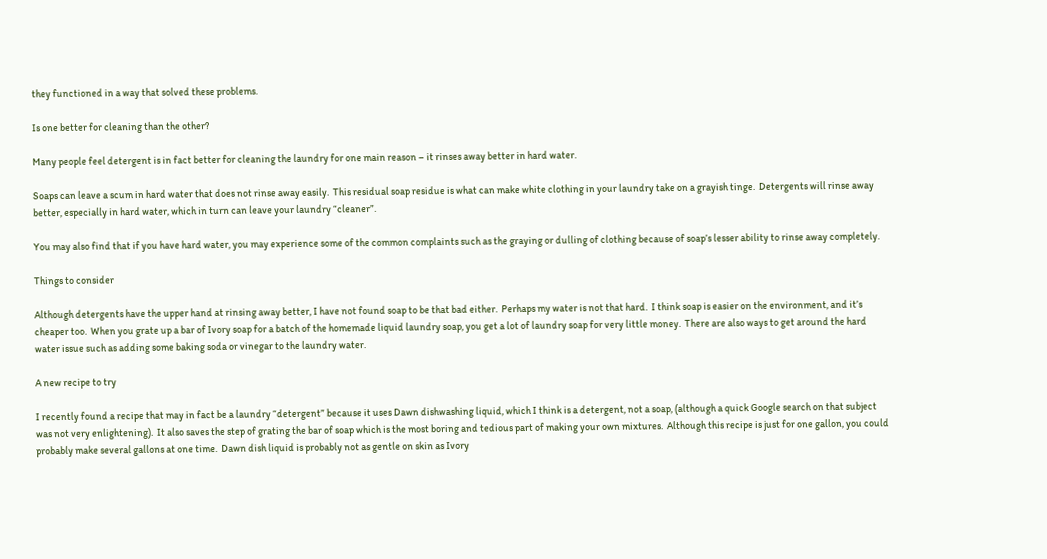they functioned in a way that solved these problems.

Is one better for cleaning than the other?

Many people feel detergent is in fact better for cleaning the laundry for one main reason – it rinses away better in hard water.

Soaps can leave a scum in hard water that does not rinse away easily.  This residual soap residue is what can make white clothing in your laundry take on a grayish tinge.  Detergents will rinse away better, especially in hard water, which in turn can leave your laundry “cleaner”.

You may also find that if you have hard water, you may experience some of the common complaints such as the graying or dulling of clothing because of soap’s lesser ability to rinse away completely.

Things to consider

Although detergents have the upper hand at rinsing away better, I have not found soap to be that bad either.  Perhaps my water is not that hard.  I think soap is easier on the environment, and it’s cheaper too.  When you grate up a bar of Ivory soap for a batch of the homemade liquid laundry soap, you get a lot of laundry soap for very little money.  There are also ways to get around the hard water issue such as adding some baking soda or vinegar to the laundry water.

A new recipe to try

I recently found a recipe that may in fact be a laundry “detergent” because it uses Dawn dishwashing liquid, which I think is a detergent, not a soap, (although a quick Google search on that subject was not very enlightening).  It also saves the step of grating the bar of soap which is the most boring and tedious part of making your own mixtures.  Although this recipe is just for one gallon, you could probably make several gallons at one time.  Dawn dish liquid is probably not as gentle on skin as Ivory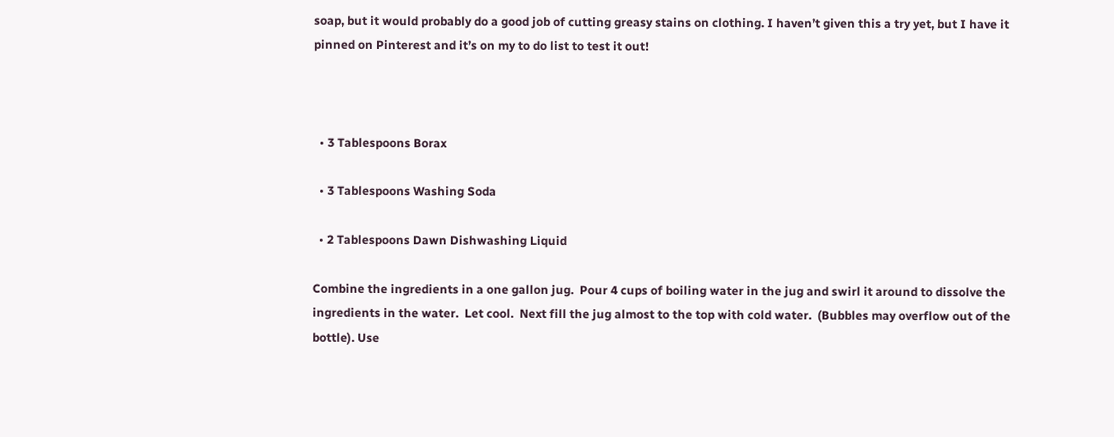soap, but it would probably do a good job of cutting greasy stains on clothing. I haven’t given this a try yet, but I have it pinned on Pinterest and it’s on my to do list to test it out!



  • 3 Tablespoons Borax

  • 3 Tablespoons Washing Soda

  • 2 Tablespoons Dawn Dishwashing Liquid

Combine the ingredients in a one gallon jug.  Pour 4 cups of boiling water in the jug and swirl it around to dissolve the ingredients in the water.  Let cool.  Next fill the jug almost to the top with cold water.  (Bubbles may overflow out of the bottle). Use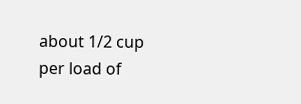about 1/2 cup per load of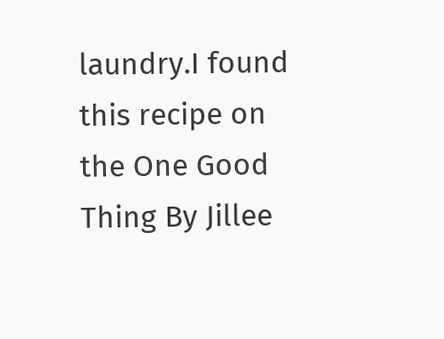laundry.I found this recipe on the One Good Thing By Jillee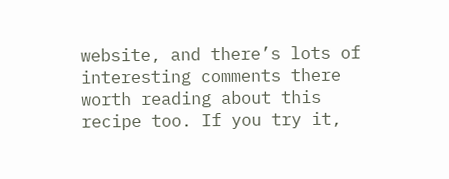website, and there’s lots of interesting comments there worth reading about this recipe too. If you try it,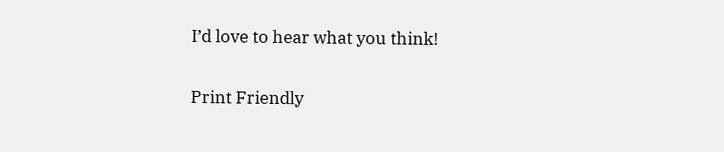I’d love to hear what you think!


Print Friendly